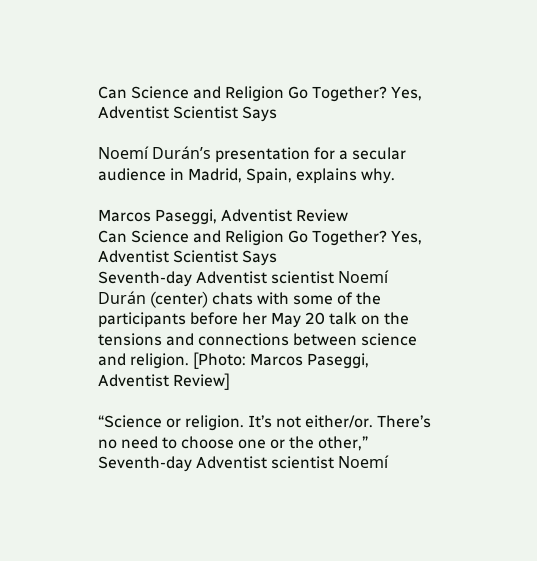Can Science and Religion Go Together? Yes, Adventist Scientist Says

Noemí Durán’s presentation for a secular audience in Madrid, Spain, explains why.

Marcos Paseggi, Adventist Review
Can Science and Religion Go Together? Yes, Adventist Scientist Says
Seventh-day Adventist scientist Noemí Durán (center) chats with some of the participants before her May 20 talk on the tensions and connections between science and religion. [Photo: Marcos Paseggi, Adventist Review]

“Science or religion. It’s not either/or. There’s no need to choose one or the other,” Seventh-day Adventist scientist Noemí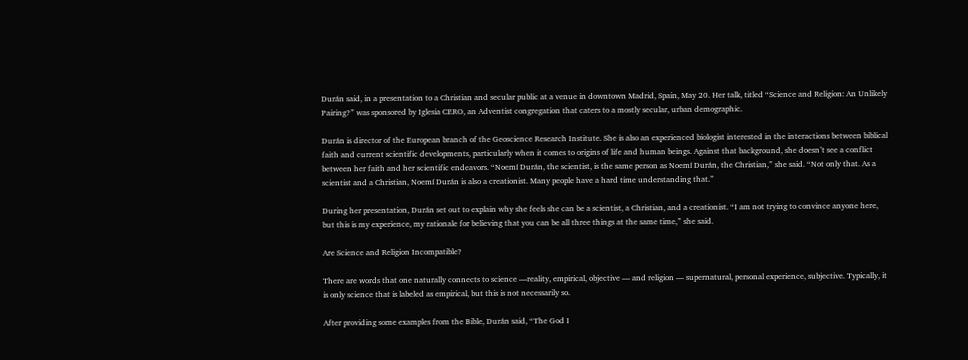Durán said, in a presentation to a Christian and secular public at a venue in downtown Madrid, Spain, May 20. Her talk, titled “Science and Religion: An Unlikely Pairing?” was sponsored by Iglesia CERO, an Adventist congregation that caters to a mostly secular, urban demographic.

Durán is director of the European branch of the Geoscience Research Institute. She is also an experienced biologist interested in the interactions between biblical faith and current scientific developments, particularly when it comes to origins of life and human beings. Against that background, she doesn’t see a conflict between her faith and her scientific endeavors. “Noemí Durán, the scientist, is the same person as Noemí Durán, the Christian,” she said. “Not only that. As a scientist and a Christian, Noemí Durán is also a creationist. Many people have a hard time understanding that.”

During her presentation, Durán set out to explain why she feels she can be a scientist, a Christian, and a creationist. “I am not trying to convince anyone here, but this is my experience, my rationale for believing that you can be all three things at the same time,” she said.

Are Science and Religion Incompatible?

There are words that one naturally connects to science —reality, empirical, objective — and religion — supernatural, personal experience, subjective. Typically, it is only science that is labeled as empirical, but this is not necessarily so.

After providing some examples from the Bible, Durán said, “The God I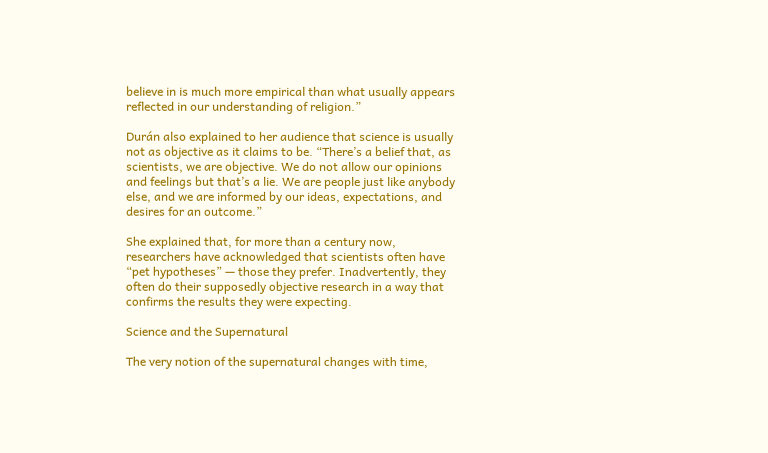believe in is much more empirical than what usually appears reflected in our understanding of religion.”

Durán also explained to her audience that science is usually not as objective as it claims to be. “There’s a belief that, as scientists, we are objective. We do not allow our opinions and feelings but that’s a lie. We are people just like anybody else, and we are informed by our ideas, expectations, and desires for an outcome.”

She explained that, for more than a century now, researchers have acknowledged that scientists often have “pet hypotheses” — those they prefer. Inadvertently, they often do their supposedly objective research in a way that confirms the results they were expecting.

Science and the Supernatural

The very notion of the supernatural changes with time,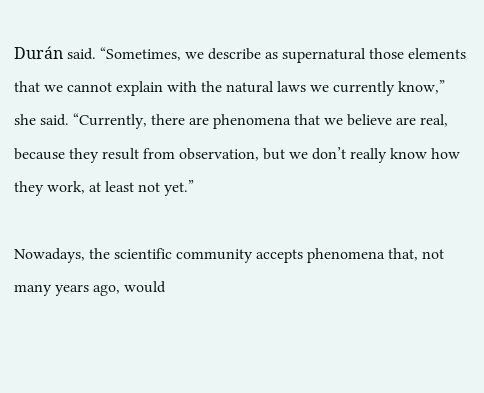Durán said. “Sometimes, we describe as supernatural those elements that we cannot explain with the natural laws we currently know,” she said. “Currently, there are phenomena that we believe are real, because they result from observation, but we don’t really know how they work, at least not yet.”

Nowadays, the scientific community accepts phenomena that, not many years ago, would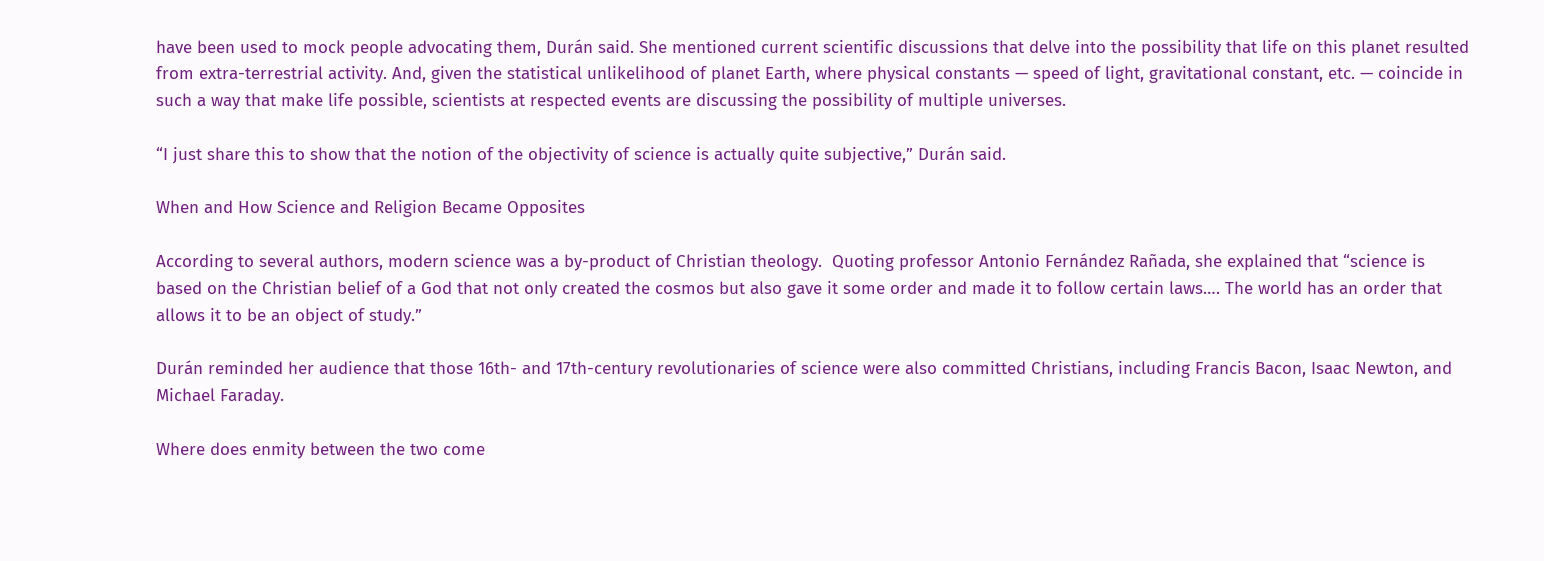have been used to mock people advocating them, Durán said. She mentioned current scientific discussions that delve into the possibility that life on this planet resulted from extra-terrestrial activity. And, given the statistical unlikelihood of planet Earth, where physical constants — speed of light, gravitational constant, etc. — coincide in such a way that make life possible, scientists at respected events are discussing the possibility of multiple universes.

“I just share this to show that the notion of the objectivity of science is actually quite subjective,” Durán said.

When and How Science and Religion Became Opposites

According to several authors, modern science was a by-product of Christian theology.  Quoting professor Antonio Fernández Rañada, she explained that “science is based on the Christian belief of a God that not only created the cosmos but also gave it some order and made it to follow certain laws…. The world has an order that allows it to be an object of study.”

Durán reminded her audience that those 16th- and 17th-century revolutionaries of science were also committed Christians, including Francis Bacon, Isaac Newton, and Michael Faraday.

Where does enmity between the two come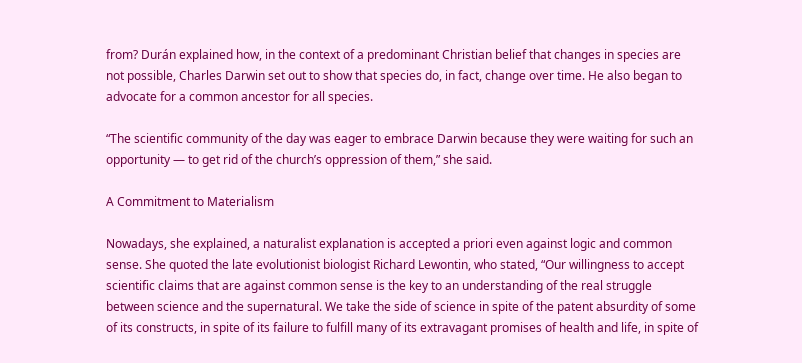from? Durán explained how, in the context of a predominant Christian belief that changes in species are not possible, Charles Darwin set out to show that species do, in fact, change over time. He also began to advocate for a common ancestor for all species.

“The scientific community of the day was eager to embrace Darwin because they were waiting for such an opportunity — to get rid of the church’s oppression of them,” she said.

A Commitment to Materialism

Nowadays, she explained, a naturalist explanation is accepted a priori even against logic and common sense. She quoted the late evolutionist biologist Richard Lewontin, who stated, “Our willingness to accept scientific claims that are against common sense is the key to an understanding of the real struggle between science and the supernatural. We take the side of science in spite of the patent absurdity of some of its constructs, in spite of its failure to fulfill many of its extravagant promises of health and life, in spite of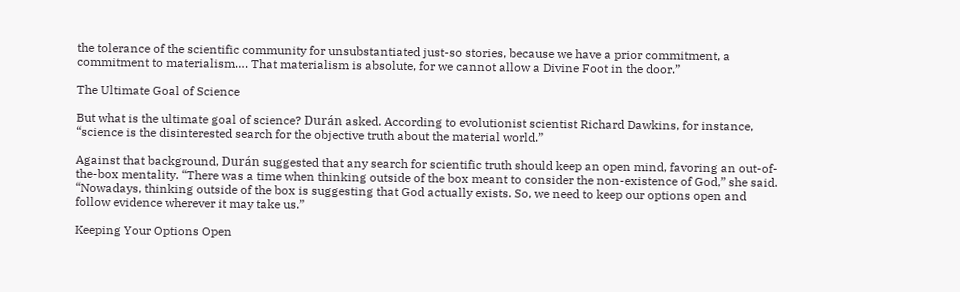the tolerance of the scientific community for unsubstantiated just-so stories, because we have a prior commitment, a commitment to materialism…. That materialism is absolute, for we cannot allow a Divine Foot in the door.”

The Ultimate Goal of Science

But what is the ultimate goal of science? Durán asked. According to evolutionist scientist Richard Dawkins, for instance, “science is the disinterested search for the objective truth about the material world.”

Against that background, Durán suggested that any search for scientific truth should keep an open mind, favoring an out-of-the-box mentality. “There was a time when thinking outside of the box meant to consider the non-existence of God,” she said. “Nowadays, thinking outside of the box is suggesting that God actually exists. So, we need to keep our options open and follow evidence wherever it may take us.”

Keeping Your Options Open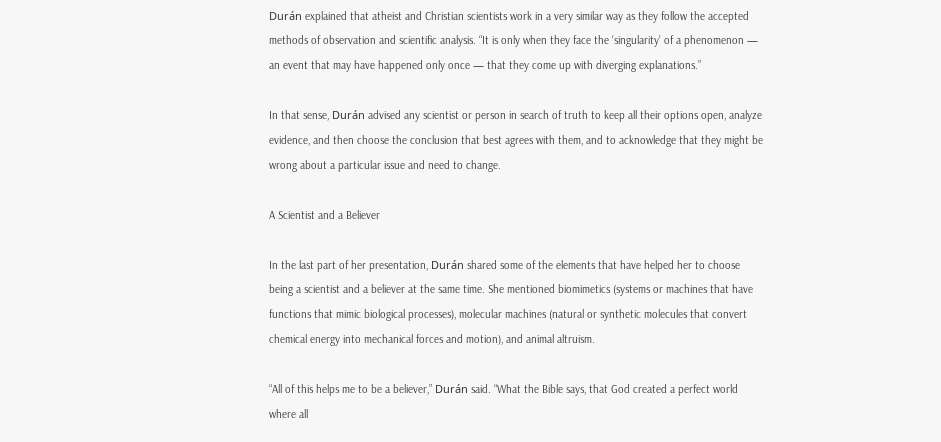Durán explained that atheist and Christian scientists work in a very similar way as they follow the accepted methods of observation and scientific analysis. “It is only when they face the ‘singularity’ of a phenomenon — an event that may have happened only once — that they come up with diverging explanations.”

In that sense, Durán advised any scientist or person in search of truth to keep all their options open, analyze evidence, and then choose the conclusion that best agrees with them, and to acknowledge that they might be wrong about a particular issue and need to change.

A Scientist and a Believer

In the last part of her presentation, Durán shared some of the elements that have helped her to choose being a scientist and a believer at the same time. She mentioned biomimetics (systems or machines that have functions that mimic biological processes), molecular machines (natural or synthetic molecules that convert chemical energy into mechanical forces and motion), and animal altruism.

“All of this helps me to be a believer,” Durán said. “What the Bible says, that God created a perfect world where all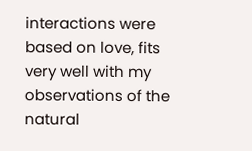interactions were based on love, fits very well with my observations of the natural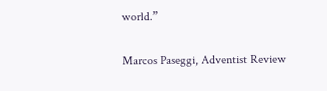world.”

Marcos Paseggi, Adventist Review